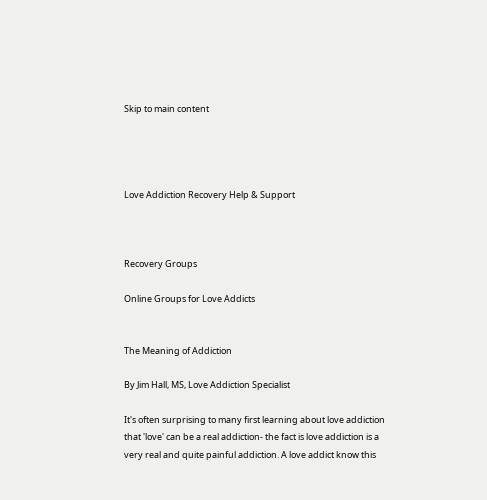Skip to main content




Love Addiction Recovery Help & Support



Recovery Groups

Online Groups for Love Addicts


The Meaning of Addiction

By Jim Hall, MS, Love Addiction Specialist

It's often surprising to many first learning about love addiction that 'love' can be a real addiction- the fact is love addiction is a very real and quite painful addiction. A love addict know this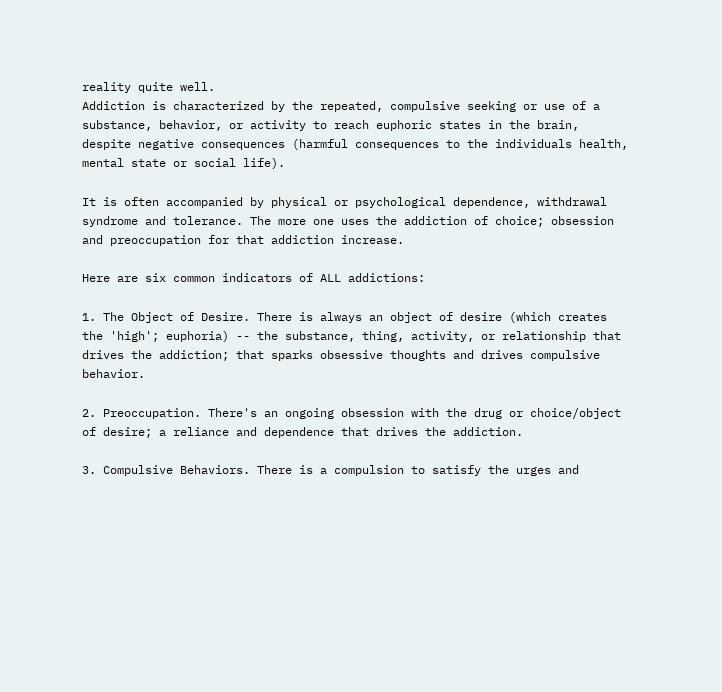reality quite well.
Addiction is characterized by the repeated, compulsive seeking or use of a substance, behavior, or activity to reach euphoric states in the brain, despite negative consequences (harmful consequences to the individuals health, mental state or social life).

It is often accompanied by physical or psychological dependence, withdrawal syndrome and tolerance. The more one uses the addiction of choice; obsession and preoccupation for that addiction increase.

Here are six common indicators of ALL addictions:

1. The Object of Desire. There is always an object of desire (which creates the 'high'; euphoria) -- the substance, thing, activity, or relationship that drives the addiction; that sparks obsessive thoughts and drives compulsive behavior.

2. Preoccupation. There's an ongoing obsession with the drug or choice/object of desire; a reliance and dependence that drives the addiction.

3. Compulsive Behaviors. There is a compulsion to satisfy the urges and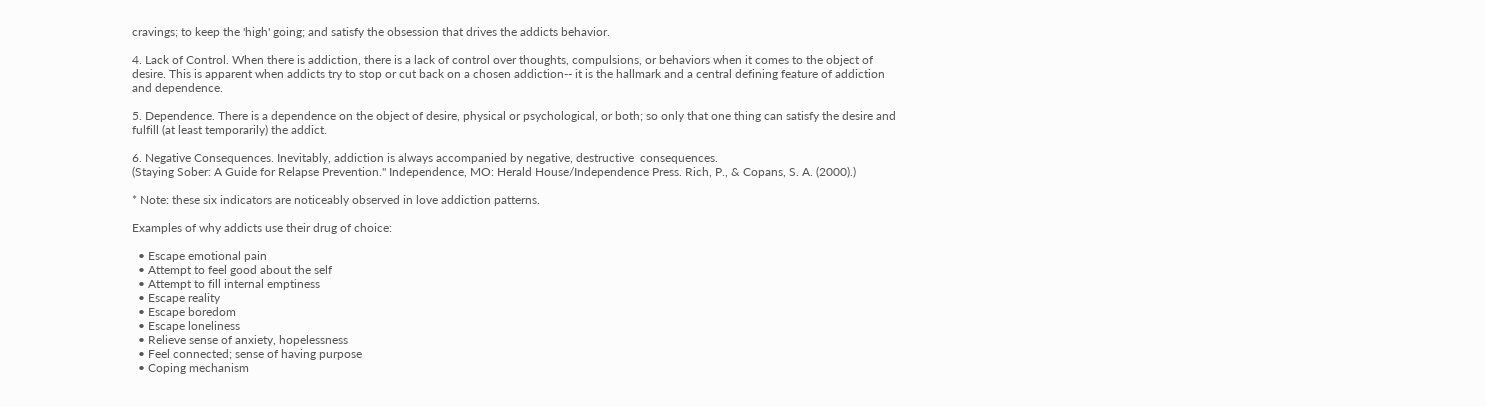cravings; to keep the 'high' going; and satisfy the obsession that drives the addicts behavior.

4. Lack of Control. When there is addiction, there is a lack of control over thoughts, compulsions, or behaviors when it comes to the object of desire. This is apparent when addicts try to stop or cut back on a chosen addiction-- it is the hallmark and a central defining feature of addiction and dependence.

5. Dependence. There is a dependence on the object of desire, physical or psychological, or both; so only that one thing can satisfy the desire and fulfill (at least temporarily) the addict.

6. Negative Consequences. Inevitably, addiction is always accompanied by negative, destructive  consequences.
(Staying Sober: A Guide for Relapse Prevention." Independence, MO: Herald House/Independence Press. Rich, P., & Copans, S. A. (2000).)

* Note: these six indicators are noticeably observed in love addiction patterns.

Examples of why addicts use their drug of choice:

  • Escape emotional pain
  • Attempt to feel good about the self
  • Attempt to fill internal emptiness
  • Escape reality
  • Escape boredom
  • Escape loneliness
  • Relieve sense of anxiety, hopelessness
  • Feel connected; sense of having purpose
  • Coping mechanism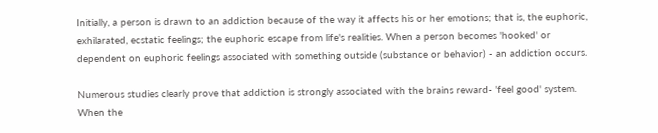Initially, a person is drawn to an addiction because of the way it affects his or her emotions; that is, the euphoric, exhilarated, ecstatic feelings; the euphoric escape from life's realities. When a person becomes 'hooked' or dependent on euphoric feelings associated with something outside (substance or behavior) - an addiction occurs.

Numerous studies clearly prove that addiction is strongly associated with the brains reward- 'feel good' system. When the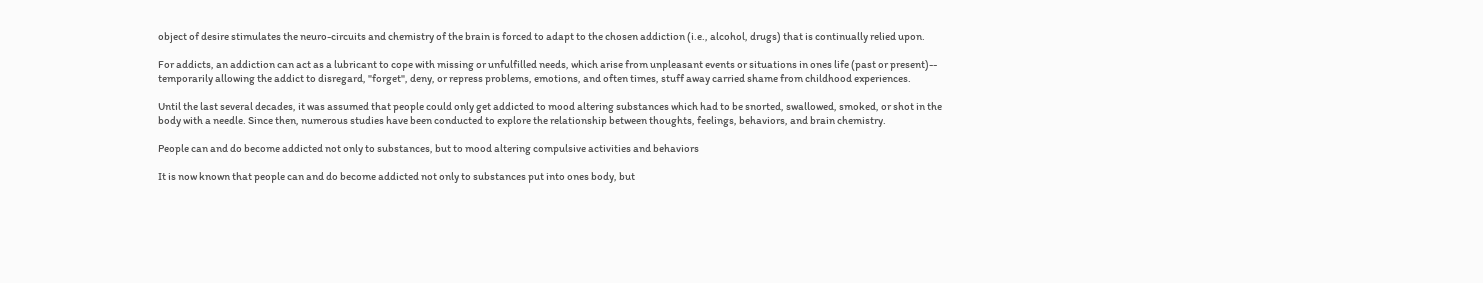object of desire stimulates the neuro-circuits and chemistry of the brain is forced to adapt to the chosen addiction (i.e., alcohol, drugs) that is continually relied upon.

For addicts, an addiction can act as a lubricant to cope with missing or unfulfilled needs, which arise from unpleasant events or situations in ones life (past or present)-- temporarily allowing the addict to disregard, "forget", deny, or repress problems, emotions, and often times, stuff away carried shame from childhood experiences.

Until the last several decades, it was assumed that people could only get addicted to mood altering substances which had to be snorted, swallowed, smoked, or shot in the body with a needle. Since then, numerous studies have been conducted to explore the relationship between thoughts, feelings, behaviors, and brain chemistry.

People can and do become addicted not only to substances, but to mood altering compulsive activities and behaviors

It is now known that people can and do become addicted not only to substances put into ones body, but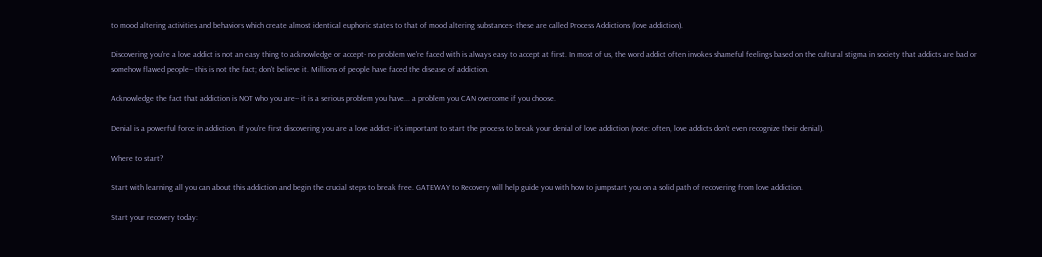to mood altering activities and behaviors which create almost identical euphoric states to that of mood altering substances- these are called Process Addictions (love addiction).

Discovering you're a love addict is not an easy thing to acknowledge or accept- no problem we're faced with is always easy to accept at first. In most of us, the word addict often invokes shameful feelings based on the cultural stigma in society that addicts are bad or somehow flawed people-- this is not the fact; don't believe it. Millions of people have faced the disease of addiction.

Acknowledge the fact that addiction is NOT who you are-- it is a serious problem you have... a problem you CAN overcome if you choose.

Denial is a powerful force in addiction. If you're first discovering you are a love addict- it's important to start the process to break your denial of love addiction (note: often, love addicts don't even recognize their denial).

Where to start?

Start with learning all you can about this addiction and begin the crucial steps to break free. GATEWAY to Recovery will help guide you with how to jumpstart you on a solid path of recovering from love addiction.

Start your recovery today: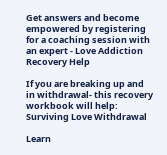Get answers and become empowered by registering for a coaching session with an expert - Love Addiction Recovery Help

If you are breaking up and in withdrawal- this recovery workbook will help: Surviving Love Withdrawal

Learn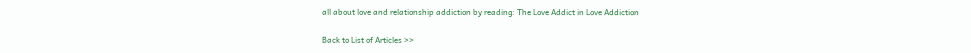all about love and relationship addiction by reading: The Love Addict in Love Addiction

Back to List of Articles >>